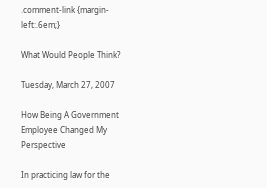.comment-link {margin-left:.6em;}

What Would People Think?

Tuesday, March 27, 2007

How Being A Government Employee Changed My Perspective

In practicing law for the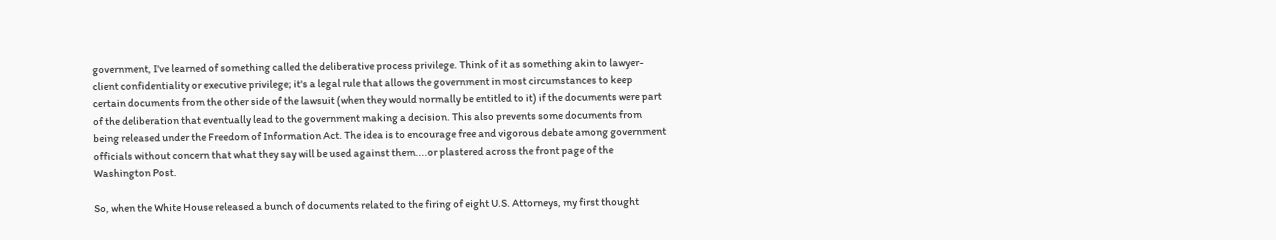government, I've learned of something called the deliberative process privilege. Think of it as something akin to lawyer-client confidentiality or executive privilege; it's a legal rule that allows the government in most circumstances to keep certain documents from the other side of the lawsuit (when they would normally be entitled to it) if the documents were part of the deliberation that eventually lead to the government making a decision. This also prevents some documents from being released under the Freedom of Information Act. The idea is to encourage free and vigorous debate among government officials without concern that what they say will be used against them....or plastered across the front page of the Washington Post.

So, when the White House released a bunch of documents related to the firing of eight U.S. Attorneys, my first thought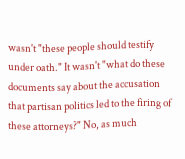wasn't "these people should testify under oath." It wasn't "what do these documents say about the accusation that partisan politics led to the firing of these attorneys?" No, as much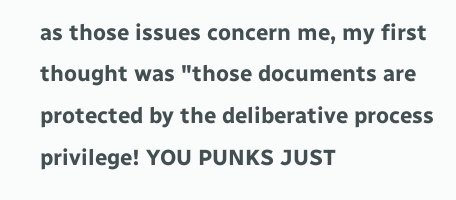as those issues concern me, my first thought was "those documents are protected by the deliberative process privilege! YOU PUNKS JUST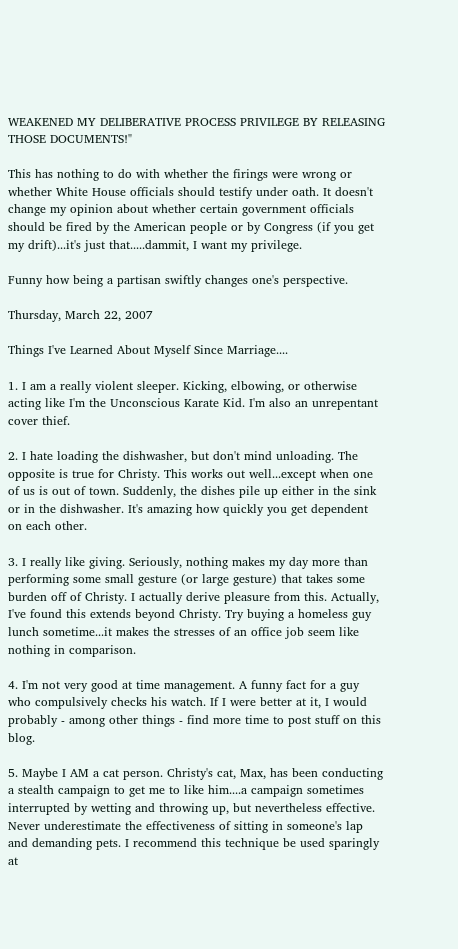WEAKENED MY DELIBERATIVE PROCESS PRIVILEGE BY RELEASING THOSE DOCUMENTS!"

This has nothing to do with whether the firings were wrong or whether White House officials should testify under oath. It doesn't change my opinion about whether certain government officials should be fired by the American people or by Congress (if you get my drift)...it's just that.....dammit, I want my privilege.

Funny how being a partisan swiftly changes one's perspective.

Thursday, March 22, 2007

Things I've Learned About Myself Since Marriage....

1. I am a really violent sleeper. Kicking, elbowing, or otherwise acting like I'm the Unconscious Karate Kid. I'm also an unrepentant cover thief.

2. I hate loading the dishwasher, but don't mind unloading. The opposite is true for Christy. This works out well...except when one of us is out of town. Suddenly, the dishes pile up either in the sink or in the dishwasher. It's amazing how quickly you get dependent on each other.

3. I really like giving. Seriously, nothing makes my day more than performing some small gesture (or large gesture) that takes some burden off of Christy. I actually derive pleasure from this. Actually, I've found this extends beyond Christy. Try buying a homeless guy lunch sometime...it makes the stresses of an office job seem like nothing in comparison.

4. I'm not very good at time management. A funny fact for a guy who compulsively checks his watch. If I were better at it, I would probably - among other things - find more time to post stuff on this blog.

5. Maybe I AM a cat person. Christy's cat, Max, has been conducting a stealth campaign to get me to like him....a campaign sometimes interrupted by wetting and throwing up, but nevertheless effective. Never underestimate the effectiveness of sitting in someone's lap and demanding pets. I recommend this technique be used sparingly at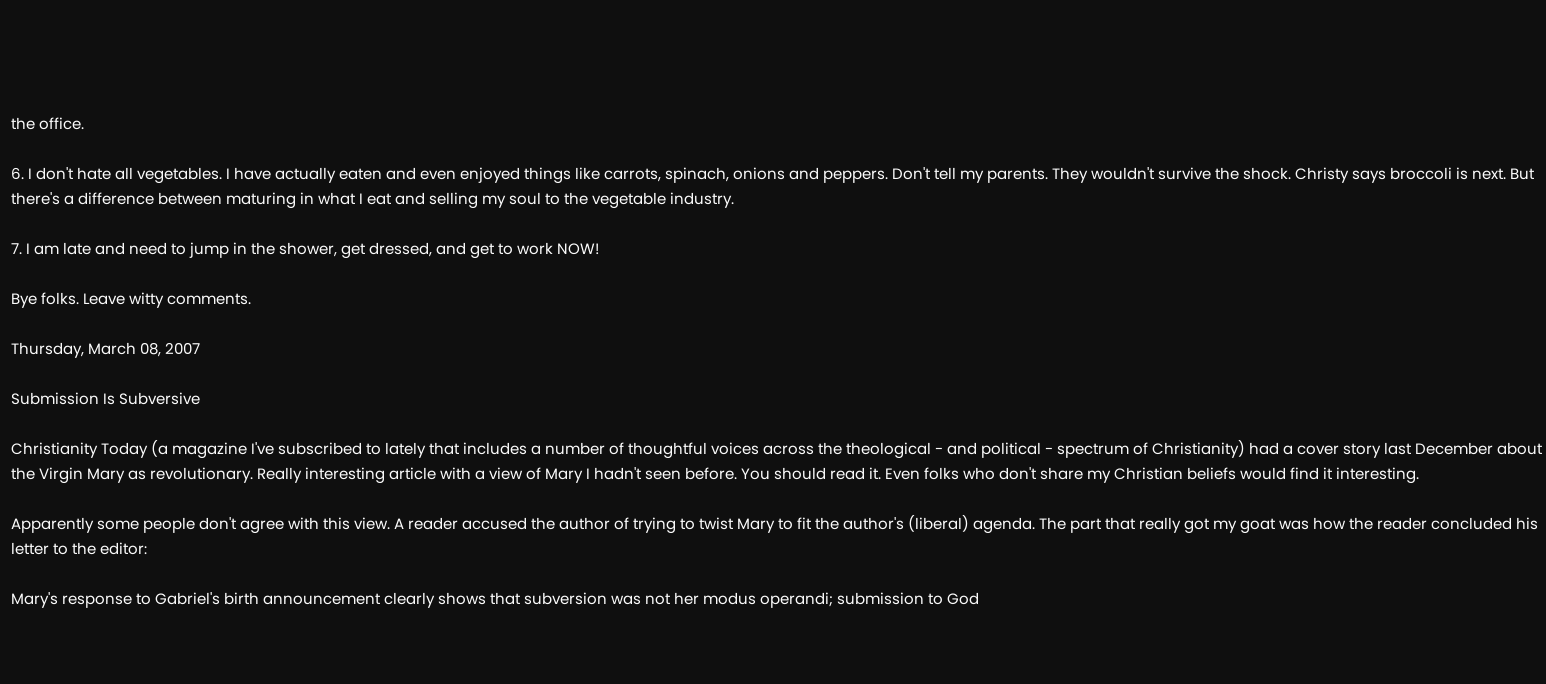the office.

6. I don't hate all vegetables. I have actually eaten and even enjoyed things like carrots, spinach, onions and peppers. Don't tell my parents. They wouldn't survive the shock. Christy says broccoli is next. But there's a difference between maturing in what I eat and selling my soul to the vegetable industry.

7. I am late and need to jump in the shower, get dressed, and get to work NOW!

Bye folks. Leave witty comments.

Thursday, March 08, 2007

Submission Is Subversive

Christianity Today (a magazine I've subscribed to lately that includes a number of thoughtful voices across the theological - and political - spectrum of Christianity) had a cover story last December about the Virgin Mary as revolutionary. Really interesting article with a view of Mary I hadn't seen before. You should read it. Even folks who don't share my Christian beliefs would find it interesting.

Apparently some people don't agree with this view. A reader accused the author of trying to twist Mary to fit the author's (liberal) agenda. The part that really got my goat was how the reader concluded his letter to the editor:

Mary's response to Gabriel's birth announcement clearly shows that subversion was not her modus operandi; submission to God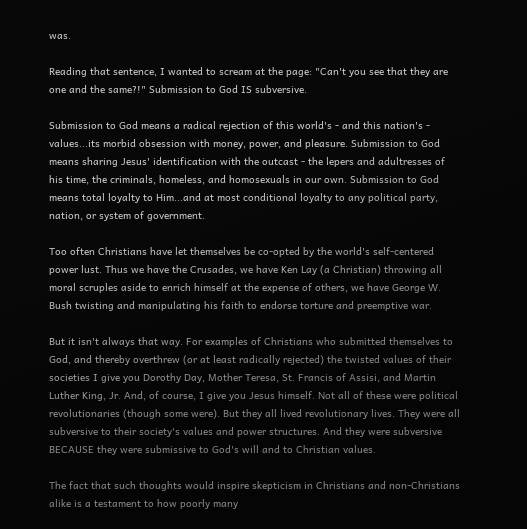was.

Reading that sentence, I wanted to scream at the page: "Can't you see that they are one and the same?!" Submission to God IS subversive.

Submission to God means a radical rejection of this world's - and this nation's - values...its morbid obsession with money, power, and pleasure. Submission to God means sharing Jesus' identification with the outcast - the lepers and adultresses of his time, the criminals, homeless, and homosexuals in our own. Submission to God means total loyalty to Him...and at most conditional loyalty to any political party, nation, or system of government.

Too often Christians have let themselves be co-opted by the world's self-centered power lust. Thus we have the Crusades, we have Ken Lay (a Christian) throwing all moral scruples aside to enrich himself at the expense of others, we have George W. Bush twisting and manipulating his faith to endorse torture and preemptive war.

But it isn't always that way. For examples of Christians who submitted themselves to God, and thereby overthrew (or at least radically rejected) the twisted values of their societies I give you Dorothy Day, Mother Teresa, St. Francis of Assisi, and Martin Luther King, Jr. And, of course, I give you Jesus himself. Not all of these were political revolutionaries (though some were). But they all lived revolutionary lives. They were all subversive to their society's values and power structures. And they were subversive BECAUSE they were submissive to God's will and to Christian values.

The fact that such thoughts would inspire skepticism in Christians and non-Christians alike is a testament to how poorly many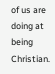of us are doing at being Christian.